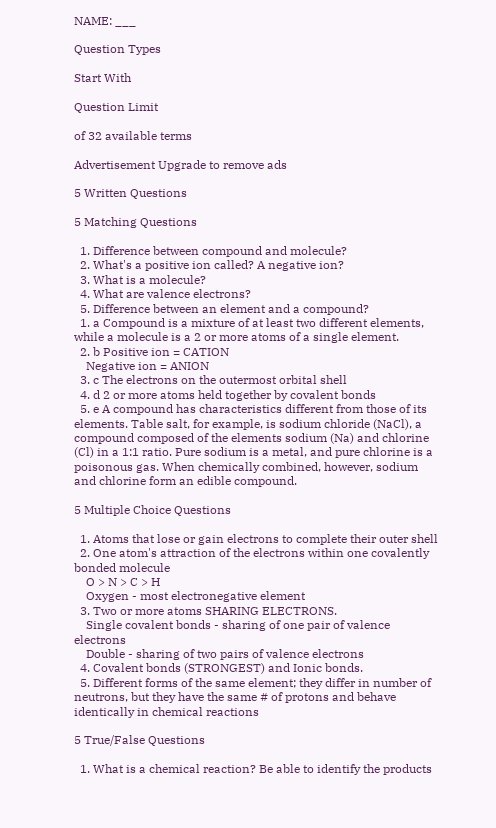NAME: ___

Question Types

Start With

Question Limit

of 32 available terms

Advertisement Upgrade to remove ads

5 Written Questions

5 Matching Questions

  1. Difference between compound and molecule?
  2. What's a positive ion called? A negative ion?
  3. What is a molecule?
  4. What are valence electrons?
  5. Difference between an element and a compound?
  1. a Compound is a mixture of at least two different elements, while a molecule is a 2 or more atoms of a single element.
  2. b Positive ion = CATION
    Negative ion = ANION
  3. c The electrons on the outermost orbital shell
  4. d 2 or more atoms held together by covalent bonds
  5. e A compound has characteristics different from those of its elements. Table salt, for example, is sodium chloride (NaCl), a compound composed of the elements sodium (Na) and chlorine (Cl) in a 1:1 ratio. Pure sodium is a metal, and pure chlorine is a poisonous gas. When chemically combined, however, sodium and chlorine form an edible compound.

5 Multiple Choice Questions

  1. Atoms that lose or gain electrons to complete their outer shell
  2. One atom's attraction of the electrons within one covalently bonded molecule
    O > N > C > H
    Oxygen - most electronegative element
  3. Two or more atoms SHARING ELECTRONS.
    Single covalent bonds - sharing of one pair of valence electrons
    Double - sharing of two pairs of valence electrons
  4. Covalent bonds (STRONGEST) and Ionic bonds.
  5. Different forms of the same element; they differ in number of neutrons, but they have the same # of protons and behave identically in chemical reactions

5 True/False Questions

  1. What is a chemical reaction? Be able to identify the products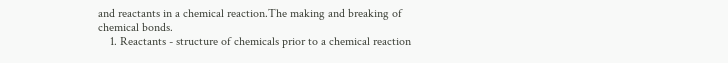and reactants in a chemical reaction.The making and breaking of chemical bonds.
    1. Reactants - structure of chemicals prior to a chemical reaction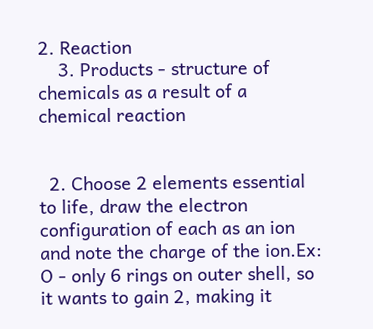2. Reaction
    3. Products - structure of chemicals as a result of a chemical reaction


  2. Choose 2 elements essential to life, draw the electron configuration of each as an ion and note the charge of the ion.Ex: O - only 6 rings on outer shell, so it wants to gain 2, making it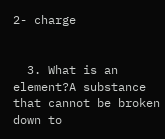2- charge


  3. What is an element?A substance that cannot be broken down to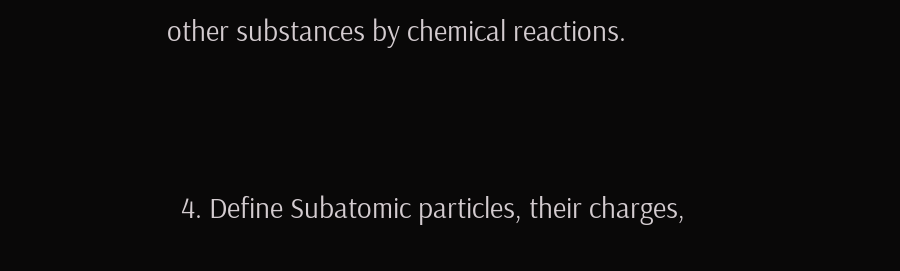other substances by chemical reactions.


  4. Define Subatomic particles, their charges,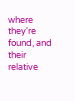where they're found, and their relative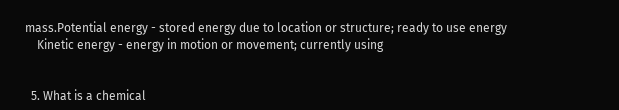mass.Potential energy - stored energy due to location or structure; ready to use energy
    Kinetic energy - energy in motion or movement; currently using


  5. What is a chemical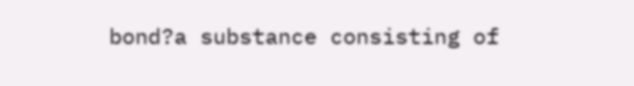bond?a substance consisting of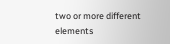two or more different elements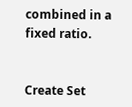combined in a fixed ratio.


Create Set